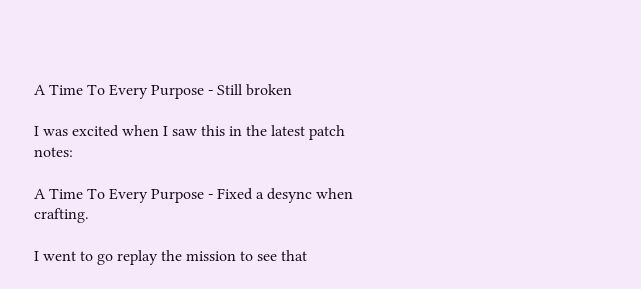A Time To Every Purpose - Still broken

I was excited when I saw this in the latest patch notes:

A Time To Every Purpose - Fixed a desync when crafting.

I went to go replay the mission to see that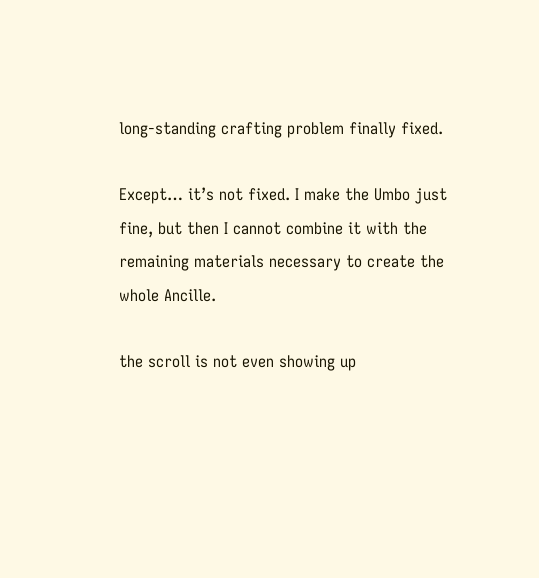long-standing crafting problem finally fixed.

Except… it’s not fixed. I make the Umbo just fine, but then I cannot combine it with the remaining materials necessary to create the whole Ancille.

the scroll is not even showing up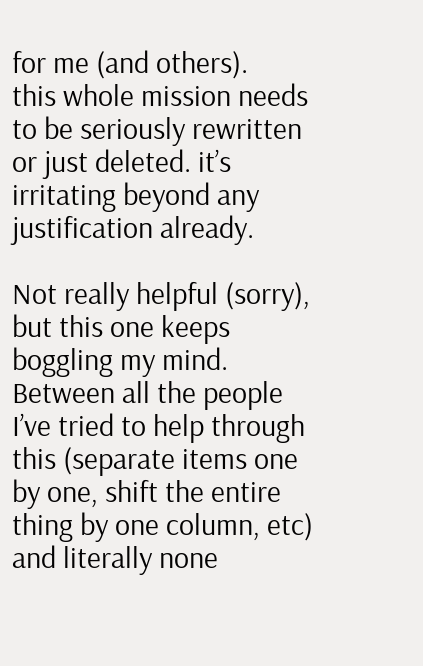for me (and others).
this whole mission needs to be seriously rewritten or just deleted. it’s irritating beyond any justification already.

Not really helpful (sorry), but this one keeps boggling my mind. Between all the people I’ve tried to help through this (separate items one by one, shift the entire thing by one column, etc) and literally none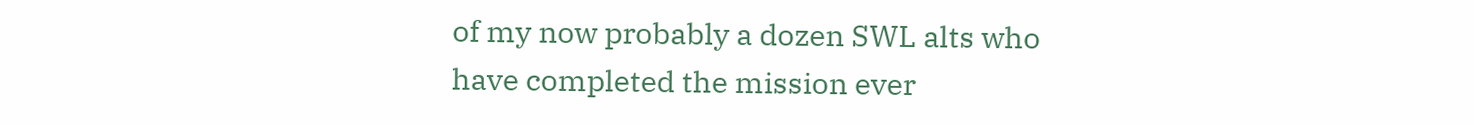of my now probably a dozen SWL alts who have completed the mission ever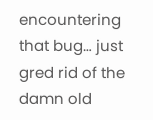encountering that bug… just gred rid of the damn old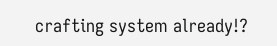crafting system already!?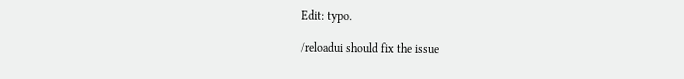Edit: typo.

/reloadui should fix the issue